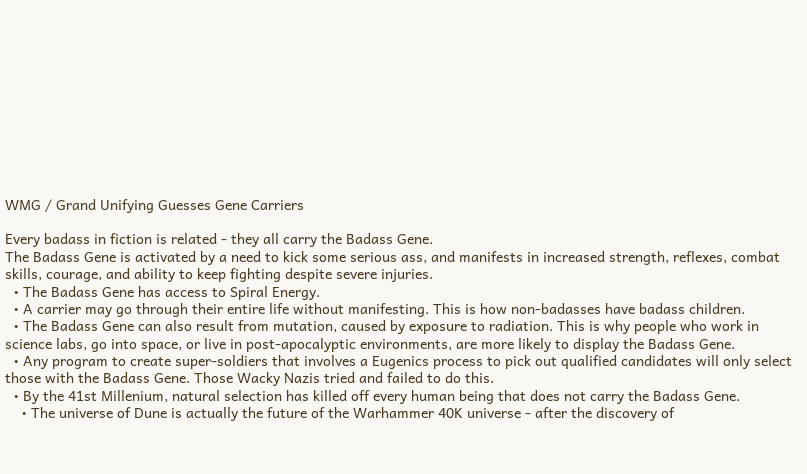WMG / Grand Unifying Guesses Gene Carriers

Every badass in fiction is related - they all carry the Badass Gene.
The Badass Gene is activated by a need to kick some serious ass, and manifests in increased strength, reflexes, combat skills, courage, and ability to keep fighting despite severe injuries.
  • The Badass Gene has access to Spiral Energy.
  • A carrier may go through their entire life without manifesting. This is how non-badasses have badass children.
  • The Badass Gene can also result from mutation, caused by exposure to radiation. This is why people who work in science labs, go into space, or live in post-apocalyptic environments, are more likely to display the Badass Gene.
  • Any program to create super-soldiers that involves a Eugenics process to pick out qualified candidates will only select those with the Badass Gene. Those Wacky Nazis tried and failed to do this.
  • By the 41st Millenium, natural selection has killed off every human being that does not carry the Badass Gene.
    • The universe of Dune is actually the future of the Warhammer 40K universe - after the discovery of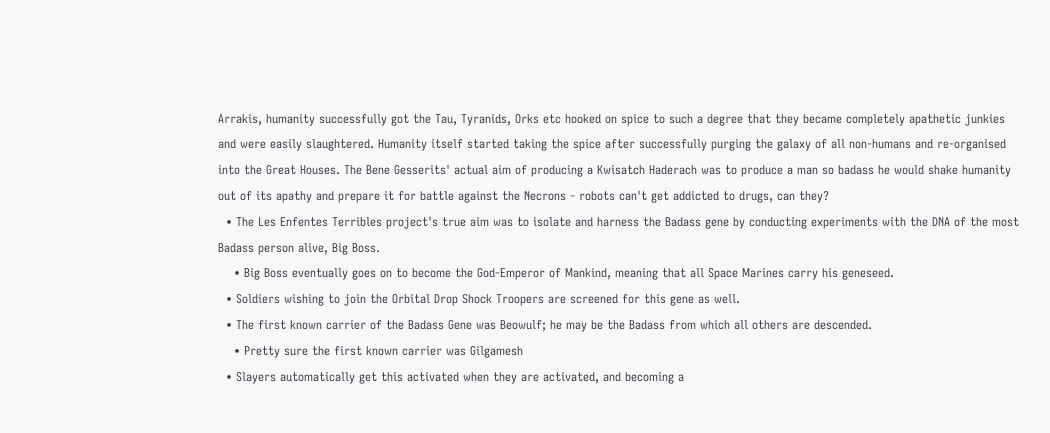Arrakis, humanity successfully got the Tau, Tyranids, Orks etc hooked on spice to such a degree that they became completely apathetic junkies and were easily slaughtered. Humanity itself started taking the spice after successfully purging the galaxy of all non-humans and re-organised into the Great Houses. The Bene Gesserits' actual aim of producing a Kwisatch Haderach was to produce a man so badass he would shake humanity out of its apathy and prepare it for battle against the Necrons - robots can't get addicted to drugs, can they?
  • The Les Enfentes Terribles project's true aim was to isolate and harness the Badass gene by conducting experiments with the DNA of the most Badass person alive, Big Boss.
    • Big Boss eventually goes on to become the God-Emperor of Mankind, meaning that all Space Marines carry his geneseed.
  • Soldiers wishing to join the Orbital Drop Shock Troopers are screened for this gene as well.
  • The first known carrier of the Badass Gene was Beowulf; he may be the Badass from which all others are descended.
    • Pretty sure the first known carrier was Gilgamesh
  • Slayers automatically get this activated when they are activated, and becoming a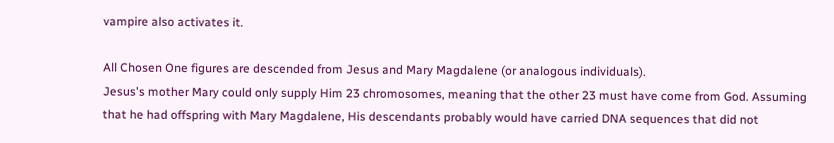vampire also activates it.

All Chosen One figures are descended from Jesus and Mary Magdalene (or analogous individuals).
Jesus's mother Mary could only supply Him 23 chromosomes, meaning that the other 23 must have come from God. Assuming that he had offspring with Mary Magdalene, His descendants probably would have carried DNA sequences that did not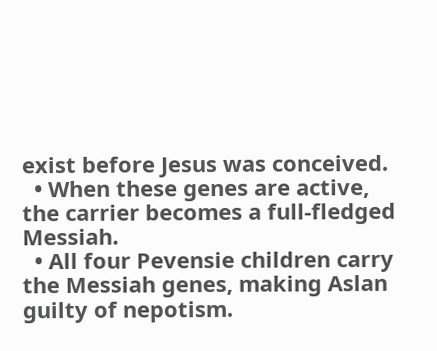exist before Jesus was conceived.
  • When these genes are active, the carrier becomes a full-fledged Messiah.
  • All four Pevensie children carry the Messiah genes, making Aslan guilty of nepotism.